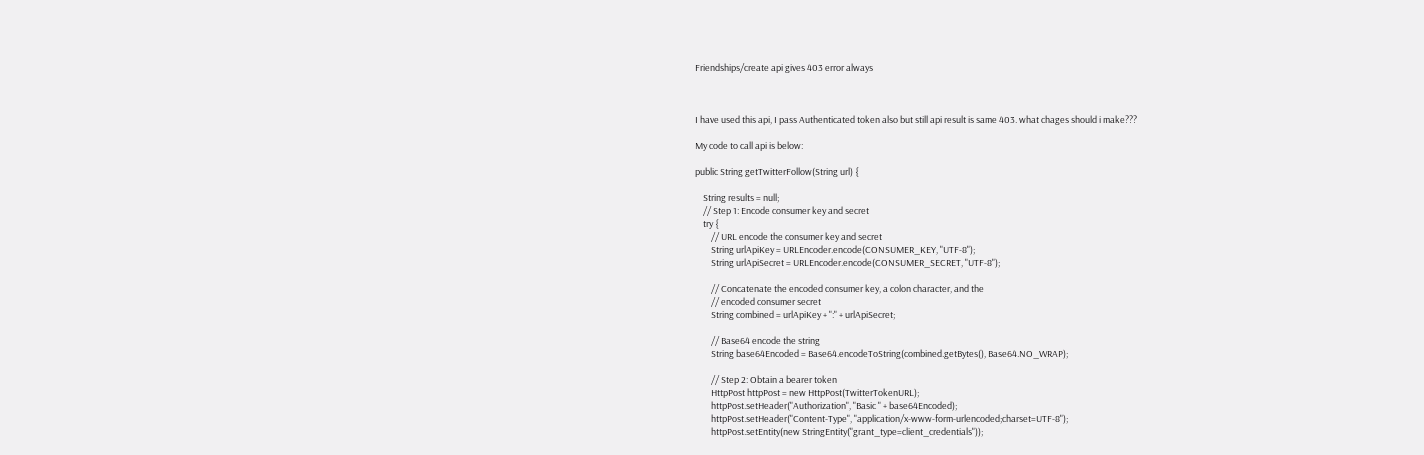Friendships/create api gives 403 error always



I have used this api, I pass Authenticated token also but still api result is same 403. what chages should i make???

My code to call api is below:

public String getTwitterFollow(String url) {

    String results = null;
    // Step 1: Encode consumer key and secret
    try {
        // URL encode the consumer key and secret
        String urlApiKey = URLEncoder.encode(CONSUMER_KEY, "UTF-8");
        String urlApiSecret = URLEncoder.encode(CONSUMER_SECRET, "UTF-8");

        // Concatenate the encoded consumer key, a colon character, and the
        // encoded consumer secret
        String combined = urlApiKey + ":" + urlApiSecret;

        // Base64 encode the string
        String base64Encoded = Base64.encodeToString(combined.getBytes(), Base64.NO_WRAP);

        // Step 2: Obtain a bearer token
        HttpPost httpPost = new HttpPost(TwitterTokenURL);
        httpPost.setHeader("Authorization", "Basic " + base64Encoded);
        httpPost.setHeader("Content-Type", "application/x-www-form-urlencoded;charset=UTF-8");
        httpPost.setEntity(new StringEntity("grant_type=client_credentials"));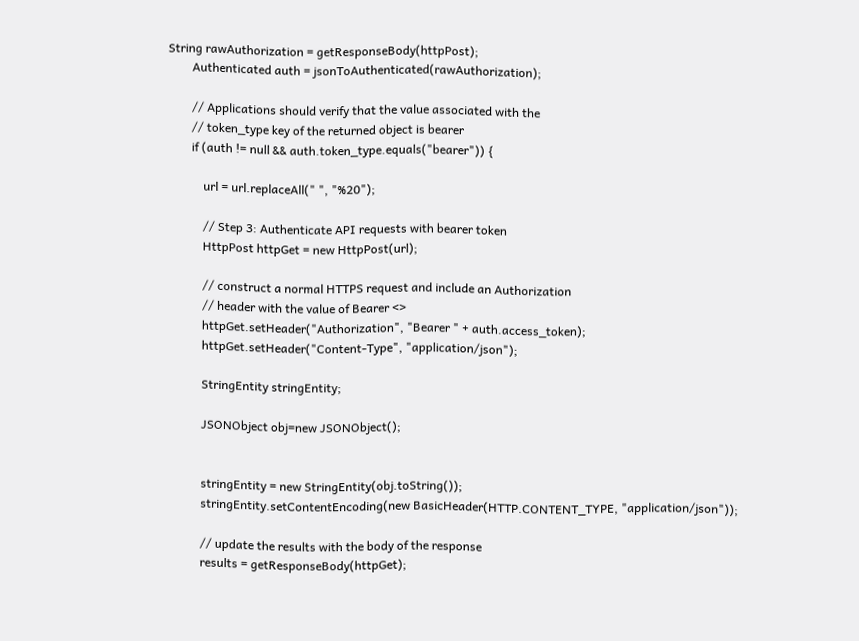String rawAuthorization = getResponseBody(httpPost);
        Authenticated auth = jsonToAuthenticated(rawAuthorization);

        // Applications should verify that the value associated with the
        // token_type key of the returned object is bearer
        if (auth != null && auth.token_type.equals("bearer")) {

            url = url.replaceAll(" ", "%20");

            // Step 3: Authenticate API requests with bearer token
            HttpPost httpGet = new HttpPost(url);

            // construct a normal HTTPS request and include an Authorization
            // header with the value of Bearer <>
            httpGet.setHeader("Authorization", "Bearer " + auth.access_token);
            httpGet.setHeader("Content-Type", "application/json");

            StringEntity stringEntity;

            JSONObject obj=new JSONObject();


            stringEntity = new StringEntity(obj.toString());
            stringEntity.setContentEncoding(new BasicHeader(HTTP.CONTENT_TYPE, "application/json"));

            // update the results with the body of the response
            results = getResponseBody(httpGet);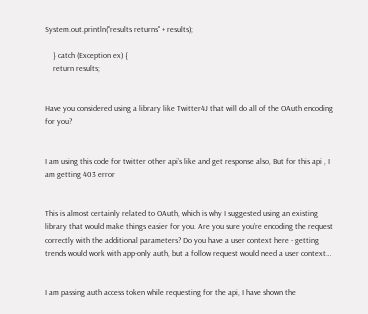System.out.println("results returns" + results);

    } catch (Exception ex) {
    return results;


Have you considered using a library like Twitter4J that will do all of the OAuth encoding for you?


I am using this code for twitter other api’s like and get response also, But for this api , I am getting 403 error


This is almost certainly related to OAuth, which is why I suggested using an existing library that would make things easier for you. Are you sure you’re encoding the request correctly with the additional parameters? Do you have a user context here - getting trends would work with app-only auth, but a follow request would need a user context…


I am passing auth access token while requesting for the api, I have shown the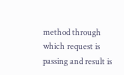method through which request is passing and result is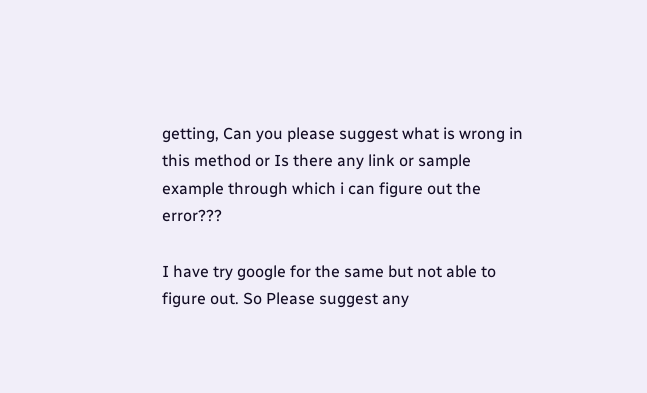getting, Can you please suggest what is wrong in this method or Is there any link or sample example through which i can figure out the error???

I have try google for the same but not able to figure out. So Please suggest any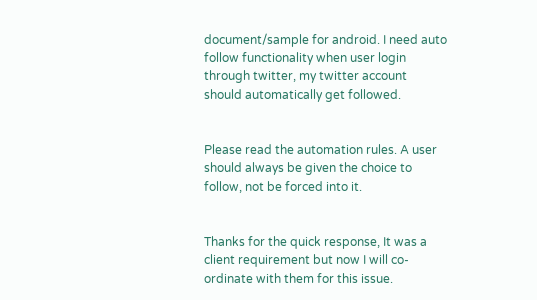document/sample for android. I need auto follow functionality when user login through twitter, my twitter account should automatically get followed.


Please read the automation rules. A user should always be given the choice to follow, not be forced into it.


Thanks for the quick response, It was a client requirement but now I will co-ordinate with them for this issue.